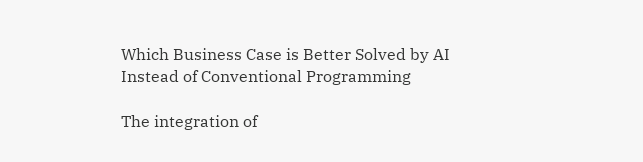Which Business Case is Better Solved by AI Instead of Conventional Programming

The integration of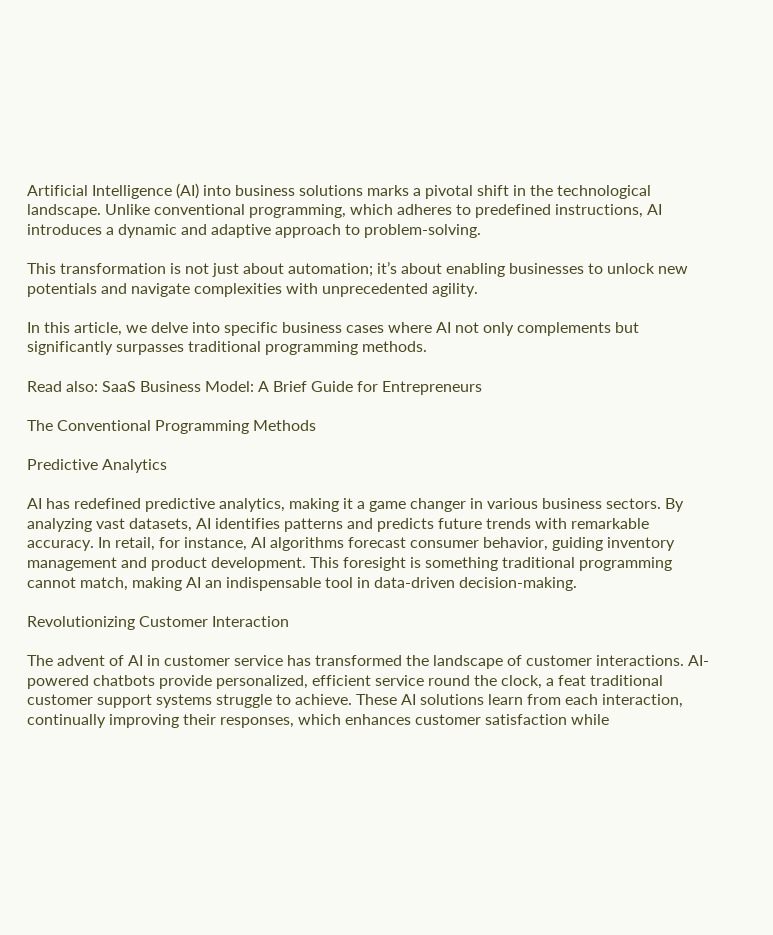Artificial Intelligence (AI) into business solutions marks a pivotal shift in the technological landscape. Unlike conventional programming, which adheres to predefined instructions, AI introduces a dynamic and adaptive approach to problem-solving.

This transformation is not just about automation; it’s about enabling businesses to unlock new potentials and navigate complexities with unprecedented agility.

In this article, we delve into specific business cases where AI not only complements but significantly surpasses traditional programming methods.

Read also: SaaS Business Model: A Brief Guide for Entrepreneurs

The Conventional Programming Methods

Predictive Analytics

AI has redefined predictive analytics, making it a game changer in various business sectors. By analyzing vast datasets, AI identifies patterns and predicts future trends with remarkable accuracy. In retail, for instance, AI algorithms forecast consumer behavior, guiding inventory management and product development. This foresight is something traditional programming cannot match, making AI an indispensable tool in data-driven decision-making.

Revolutionizing Customer Interaction

The advent of AI in customer service has transformed the landscape of customer interactions. AI-powered chatbots provide personalized, efficient service round the clock, a feat traditional customer support systems struggle to achieve. These AI solutions learn from each interaction, continually improving their responses, which enhances customer satisfaction while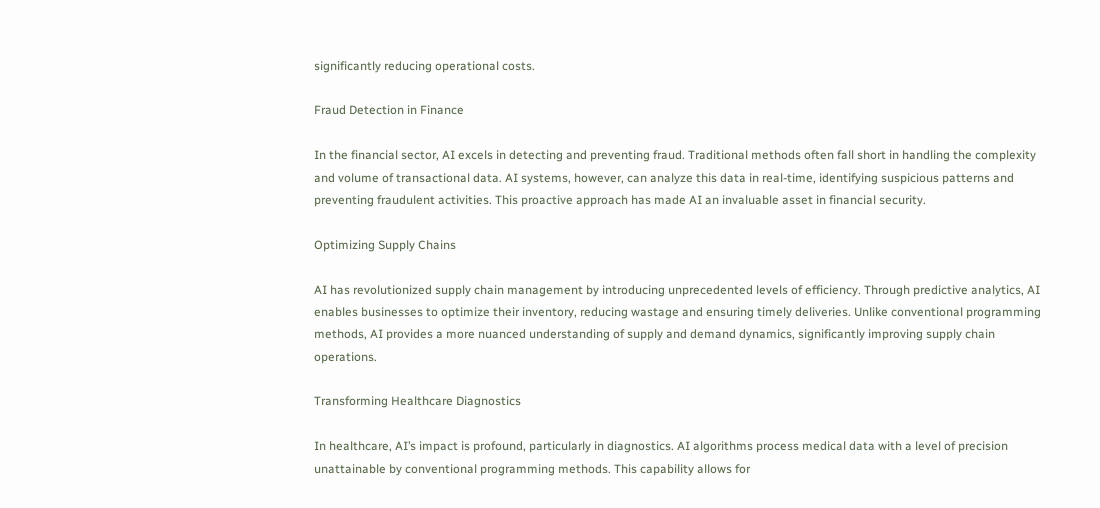significantly reducing operational costs.

Fraud Detection in Finance

In the financial sector, AI excels in detecting and preventing fraud. Traditional methods often fall short in handling the complexity and volume of transactional data. AI systems, however, can analyze this data in real-time, identifying suspicious patterns and preventing fraudulent activities. This proactive approach has made AI an invaluable asset in financial security.

Optimizing Supply Chains

AI has revolutionized supply chain management by introducing unprecedented levels of efficiency. Through predictive analytics, AI enables businesses to optimize their inventory, reducing wastage and ensuring timely deliveries. Unlike conventional programming methods, AI provides a more nuanced understanding of supply and demand dynamics, significantly improving supply chain operations.

Transforming Healthcare Diagnostics

In healthcare, AI’s impact is profound, particularly in diagnostics. AI algorithms process medical data with a level of precision unattainable by conventional programming methods. This capability allows for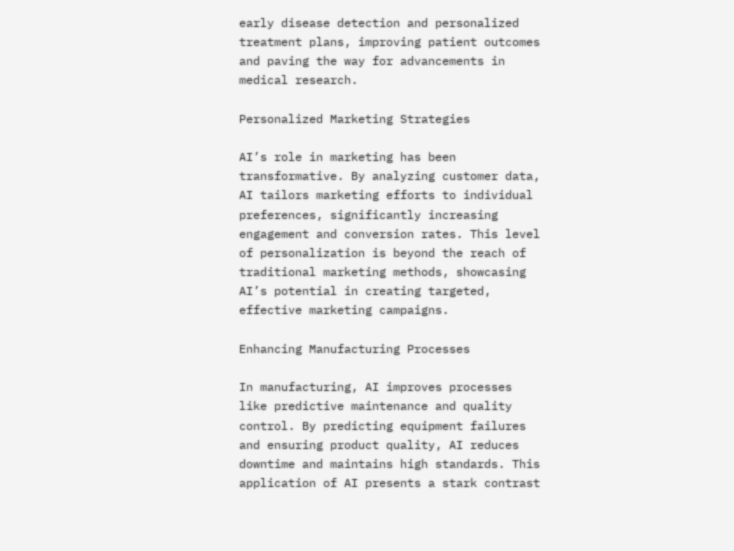early disease detection and personalized treatment plans, improving patient outcomes and paving the way for advancements in medical research.

Personalized Marketing Strategies

AI’s role in marketing has been transformative. By analyzing customer data, AI tailors marketing efforts to individual preferences, significantly increasing engagement and conversion rates. This level of personalization is beyond the reach of traditional marketing methods, showcasing AI’s potential in creating targeted, effective marketing campaigns.

Enhancing Manufacturing Processes

In manufacturing, AI improves processes like predictive maintenance and quality control. By predicting equipment failures and ensuring product quality, AI reduces downtime and maintains high standards. This application of AI presents a stark contrast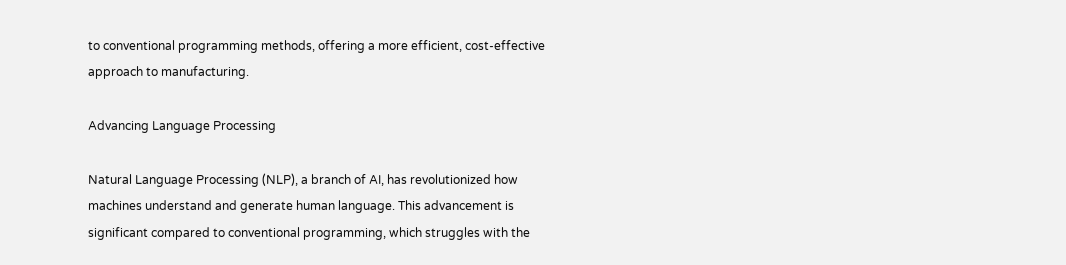to conventional programming methods, offering a more efficient, cost-effective approach to manufacturing.

Advancing Language Processing

Natural Language Processing (NLP), a branch of AI, has revolutionized how machines understand and generate human language. This advancement is significant compared to conventional programming, which struggles with the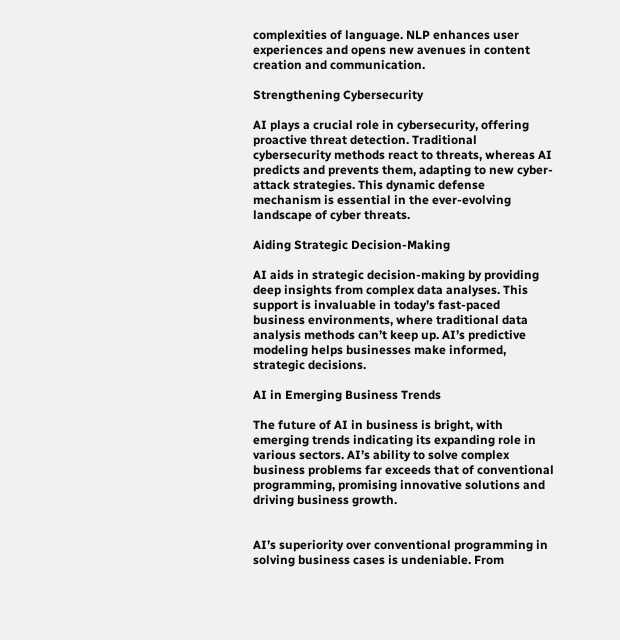complexities of language. NLP enhances user experiences and opens new avenues in content creation and communication.

Strengthening Cybersecurity

AI plays a crucial role in cybersecurity, offering proactive threat detection. Traditional cybersecurity methods react to threats, whereas AI predicts and prevents them, adapting to new cyber-attack strategies. This dynamic defense mechanism is essential in the ever-evolving landscape of cyber threats.

Aiding Strategic Decision-Making

AI aids in strategic decision-making by providing deep insights from complex data analyses. This support is invaluable in today’s fast-paced business environments, where traditional data analysis methods can’t keep up. AI’s predictive modeling helps businesses make informed, strategic decisions.

AI in Emerging Business Trends

The future of AI in business is bright, with emerging trends indicating its expanding role in various sectors. AI’s ability to solve complex business problems far exceeds that of conventional programming, promising innovative solutions and driving business growth.


AI’s superiority over conventional programming in solving business cases is undeniable. From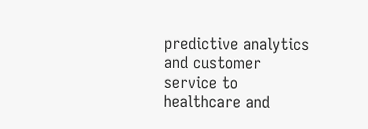predictive analytics and customer service to healthcare and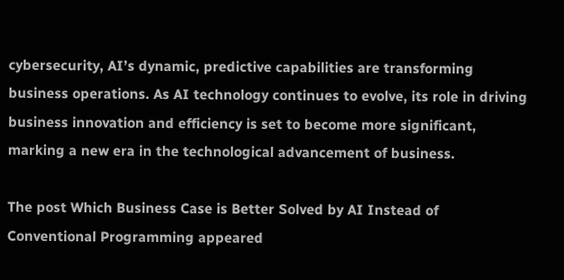cybersecurity, AI’s dynamic, predictive capabilities are transforming business operations. As AI technology continues to evolve, its role in driving business innovation and efficiency is set to become more significant, marking a new era in the technological advancement of business.

The post Which Business Case is Better Solved by AI Instead of Conventional Programming appeared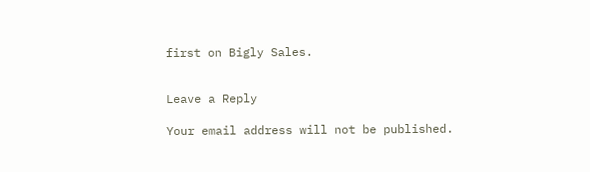first on Bigly Sales.


Leave a Reply

Your email address will not be published.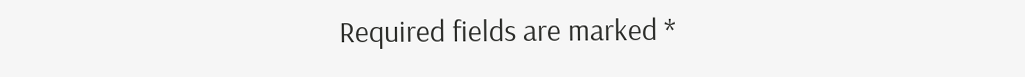Required fields are marked *